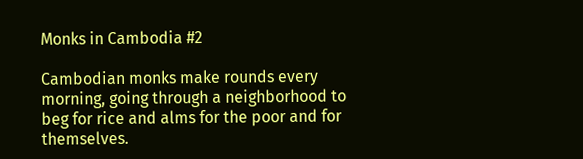Monks in Cambodia #2

Cambodian monks make rounds every morning, going through a neighborhood to beg for rice and alms for the poor and for themselves.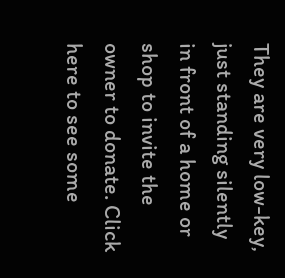They are very low-key, just standing silently in front of a home or shop to invite the owner to donate. Click here to see some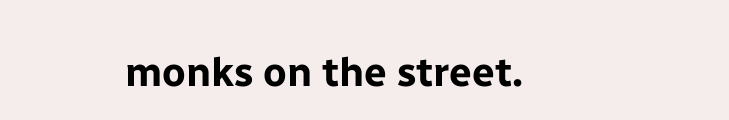monks on the street.